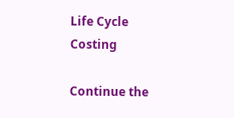Life Cycle Costing

Continue the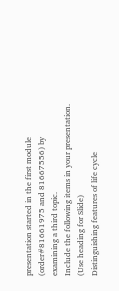presentation started in the first module (order#81661975 and 81667556) by examining a third topic.
Include the following items in your presentation. (Use heading for Slide)
Distinguishing features of life cycle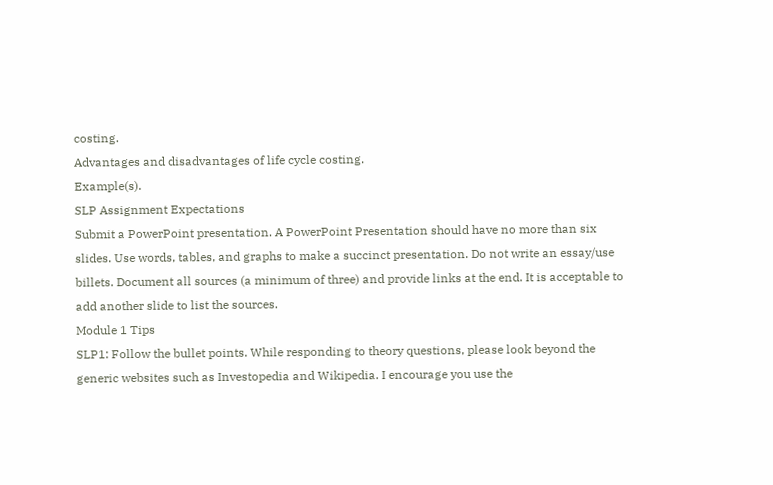costing.
Advantages and disadvantages of life cycle costing.
Example(s).
SLP Assignment Expectations
Submit a PowerPoint presentation. A PowerPoint Presentation should have no more than six slides. Use words, tables, and graphs to make a succinct presentation. Do not write an essay/use billets. Document all sources (a minimum of three) and provide links at the end. It is acceptable to add another slide to list the sources.
Module 1 Tips
SLP1: Follow the bullet points. While responding to theory questions, please look beyond the generic websites such as Investopedia and Wikipedia. I encourage you use the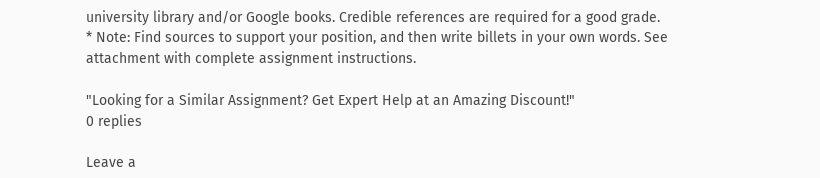university library and/or Google books. Credible references are required for a good grade.
* Note: Find sources to support your position, and then write billets in your own words. See attachment with complete assignment instructions.

"Looking for a Similar Assignment? Get Expert Help at an Amazing Discount!"
0 replies

Leave a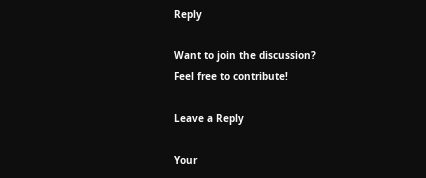Reply

Want to join the discussion?
Feel free to contribute!

Leave a Reply

Your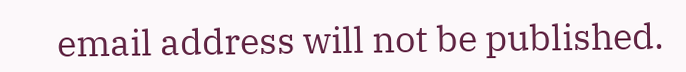email address will not be published.